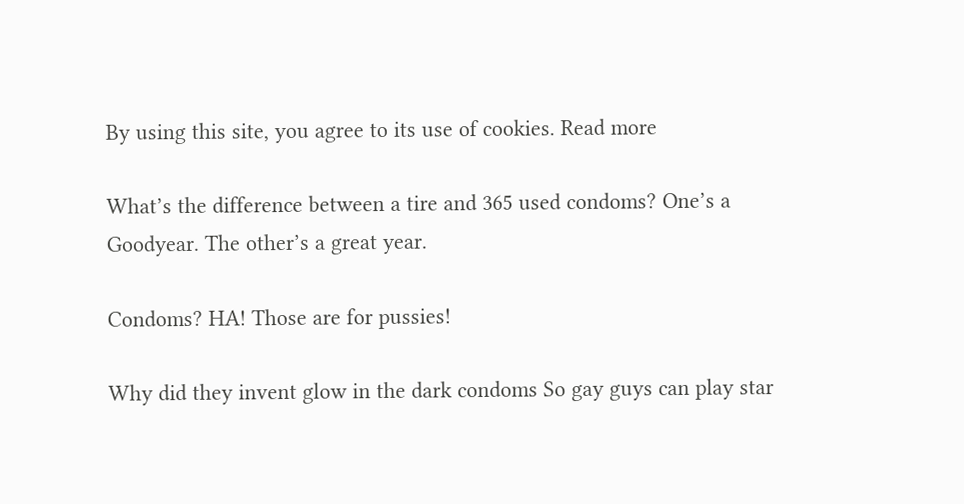By using this site, you agree to its use of cookies. Read more

What’s the difference between a tire and 365 used condoms? One’s a Goodyear. The other’s a great year.

Condoms? HA! Those are for pussies!

Why did they invent glow in the dark condoms So gay guys can play star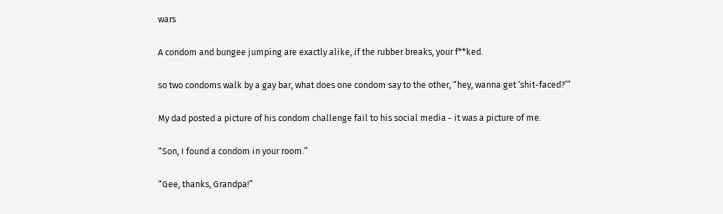wars

A condom and bungee jumping are exactly alike, if the rubber breaks, your f**ked.

so two condoms walk by a gay bar, what does one condom say to the other, “hey, wanna get ‘shit-faced?’”

My dad posted a picture of his condom challenge fail to his social media - it was a picture of me.

“Son, I found a condom in your room.”

“Gee, thanks, Grandpa!”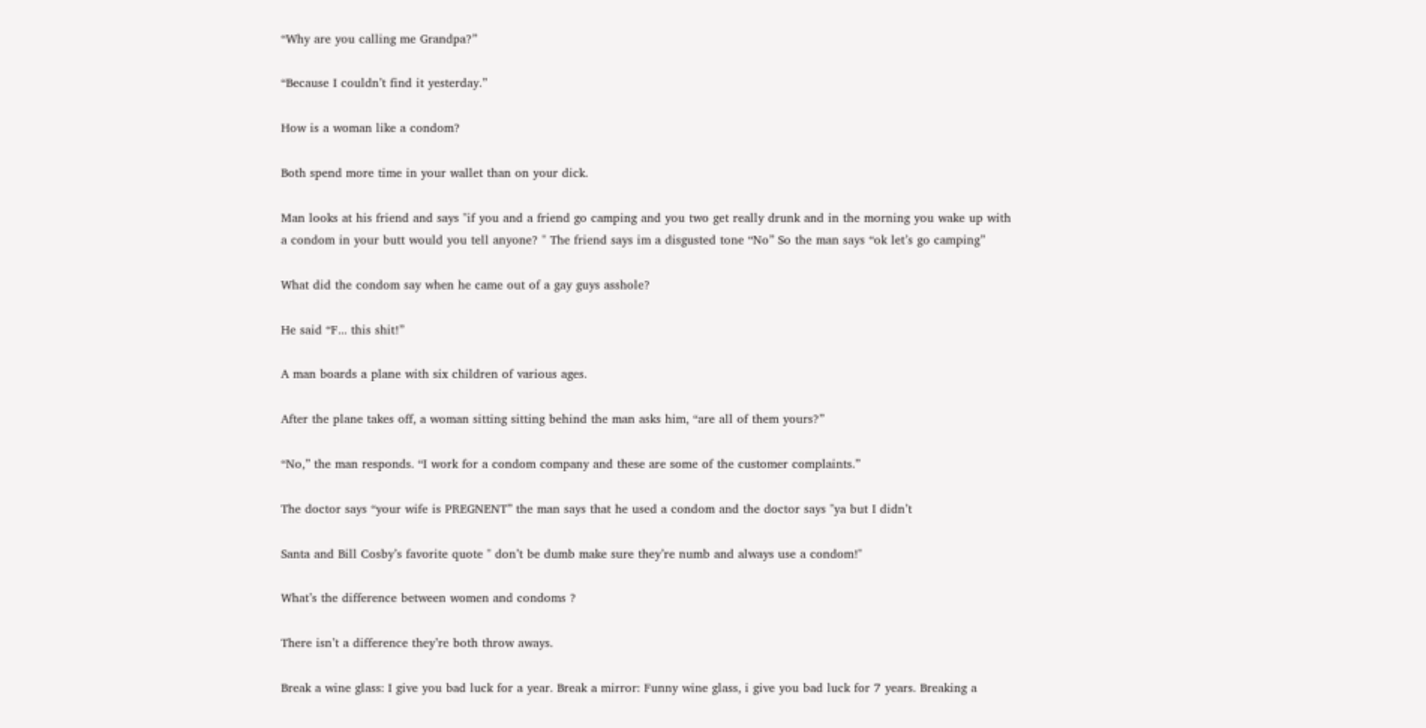“Why are you calling me Grandpa?”

“Because I couldn’t find it yesterday.”

How is a woman like a condom?

Both spend more time in your wallet than on your dick.

Man looks at his friend and says "if you and a friend go camping and you two get really drunk and in the morning you wake up with a condom in your butt would you tell anyone? " The friend says im a disgusted tone “No” So the man says “ok let’s go camping”

What did the condom say when he came out of a gay guys asshole?

He said “F... this shit!”

A man boards a plane with six children of various ages.

After the plane takes off, a woman sitting sitting behind the man asks him, “are all of them yours?”

“No,” the man responds. “I work for a condom company and these are some of the customer complaints.”

The doctor says “your wife is PREGNENT” the man says that he used a condom and the doctor says "ya but I didn’t

Santa and Bill Cosby’s favorite quote " don’t be dumb make sure they’re numb and always use a condom!"

What’s the difference between women and condoms ?

There isn’t a difference they’re both throw aways.

Break a wine glass: I give you bad luck for a year. Break a mirror: Funny wine glass, i give you bad luck for 7 years. Breaking a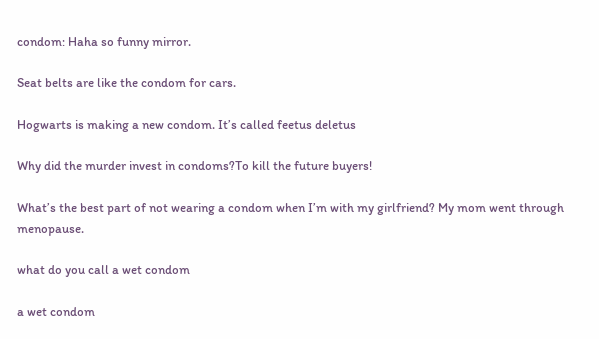condom: Haha so funny mirror.

Seat belts are like the condom for cars.

Hogwarts is making a new condom. It’s called feetus deletus

Why did the murder invest in condoms?To kill the future buyers!

What’s the best part of not wearing a condom when I’m with my girlfriend? My mom went through menopause.

what do you call a wet condom

a wet condom